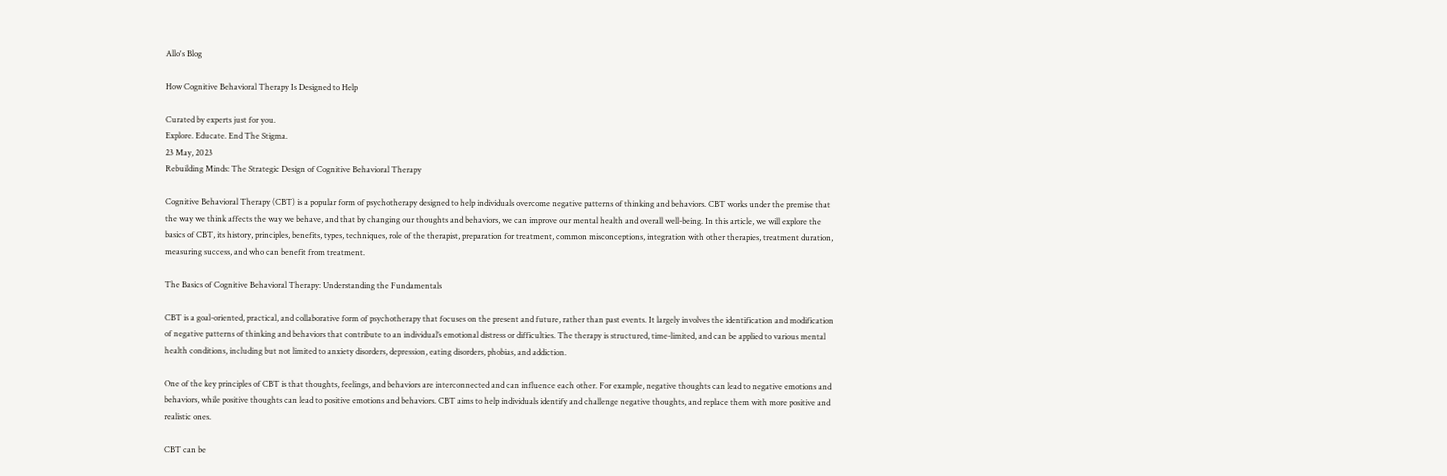Allo's Blog

How Cognitive Behavioral Therapy Is Designed to Help

Curated by experts just for you.
Explore. Educate. End The Stigma.
23 May, 2023
Rebuilding Minds: The Strategic Design of Cognitive Behavioral Therapy

Cognitive Behavioral Therapy (CBT) is a popular form of psychotherapy designed to help individuals overcome negative patterns of thinking and behaviors. CBT works under the premise that the way we think affects the way we behave, and that by changing our thoughts and behaviors, we can improve our mental health and overall well-being. In this article, we will explore the basics of CBT, its history, principles, benefits, types, techniques, role of the therapist, preparation for treatment, common misconceptions, integration with other therapies, treatment duration, measuring success, and who can benefit from treatment.

The Basics of Cognitive Behavioral Therapy: Understanding the Fundamentals

CBT is a goal-oriented, practical, and collaborative form of psychotherapy that focuses on the present and future, rather than past events. It largely involves the identification and modification of negative patterns of thinking and behaviors that contribute to an individual’s emotional distress or difficulties. The therapy is structured, time-limited, and can be applied to various mental health conditions, including but not limited to anxiety disorders, depression, eating disorders, phobias, and addiction.

One of the key principles of CBT is that thoughts, feelings, and behaviors are interconnected and can influence each other. For example, negative thoughts can lead to negative emotions and behaviors, while positive thoughts can lead to positive emotions and behaviors. CBT aims to help individuals identify and challenge negative thoughts, and replace them with more positive and realistic ones.

CBT can be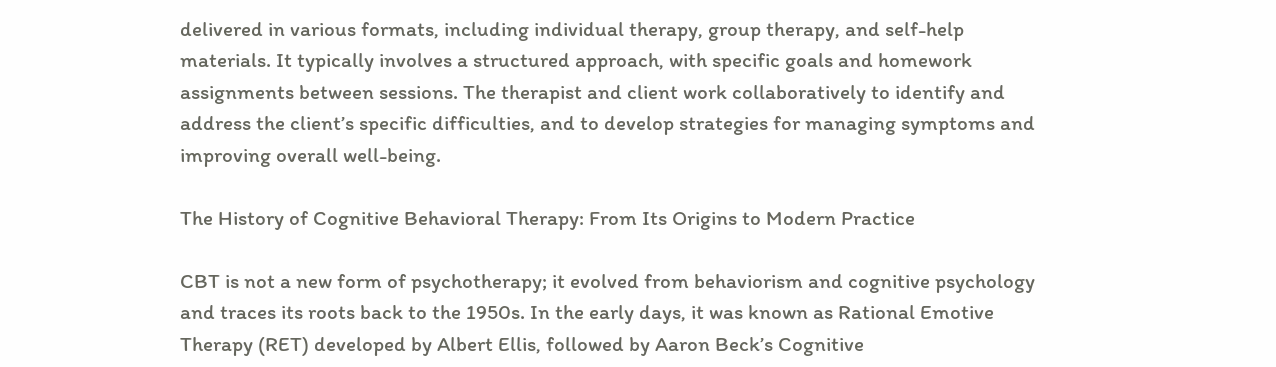delivered in various formats, including individual therapy, group therapy, and self-help materials. It typically involves a structured approach, with specific goals and homework assignments between sessions. The therapist and client work collaboratively to identify and address the client’s specific difficulties, and to develop strategies for managing symptoms and improving overall well-being.

The History of Cognitive Behavioral Therapy: From Its Origins to Modern Practice

CBT is not a new form of psychotherapy; it evolved from behaviorism and cognitive psychology and traces its roots back to the 1950s. In the early days, it was known as Rational Emotive Therapy (RET) developed by Albert Ellis, followed by Aaron Beck’s Cognitive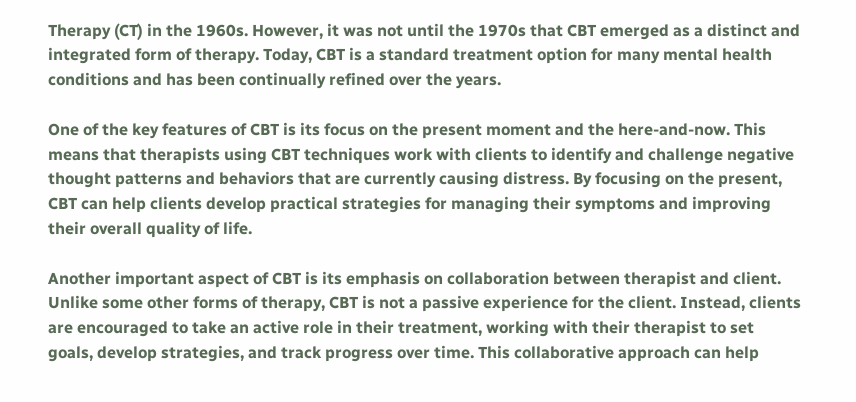Therapy (CT) in the 1960s. However, it was not until the 1970s that CBT emerged as a distinct and integrated form of therapy. Today, CBT is a standard treatment option for many mental health conditions and has been continually refined over the years.

One of the key features of CBT is its focus on the present moment and the here-and-now. This means that therapists using CBT techniques work with clients to identify and challenge negative thought patterns and behaviors that are currently causing distress. By focusing on the present, CBT can help clients develop practical strategies for managing their symptoms and improving their overall quality of life.

Another important aspect of CBT is its emphasis on collaboration between therapist and client. Unlike some other forms of therapy, CBT is not a passive experience for the client. Instead, clients are encouraged to take an active role in their treatment, working with their therapist to set goals, develop strategies, and track progress over time. This collaborative approach can help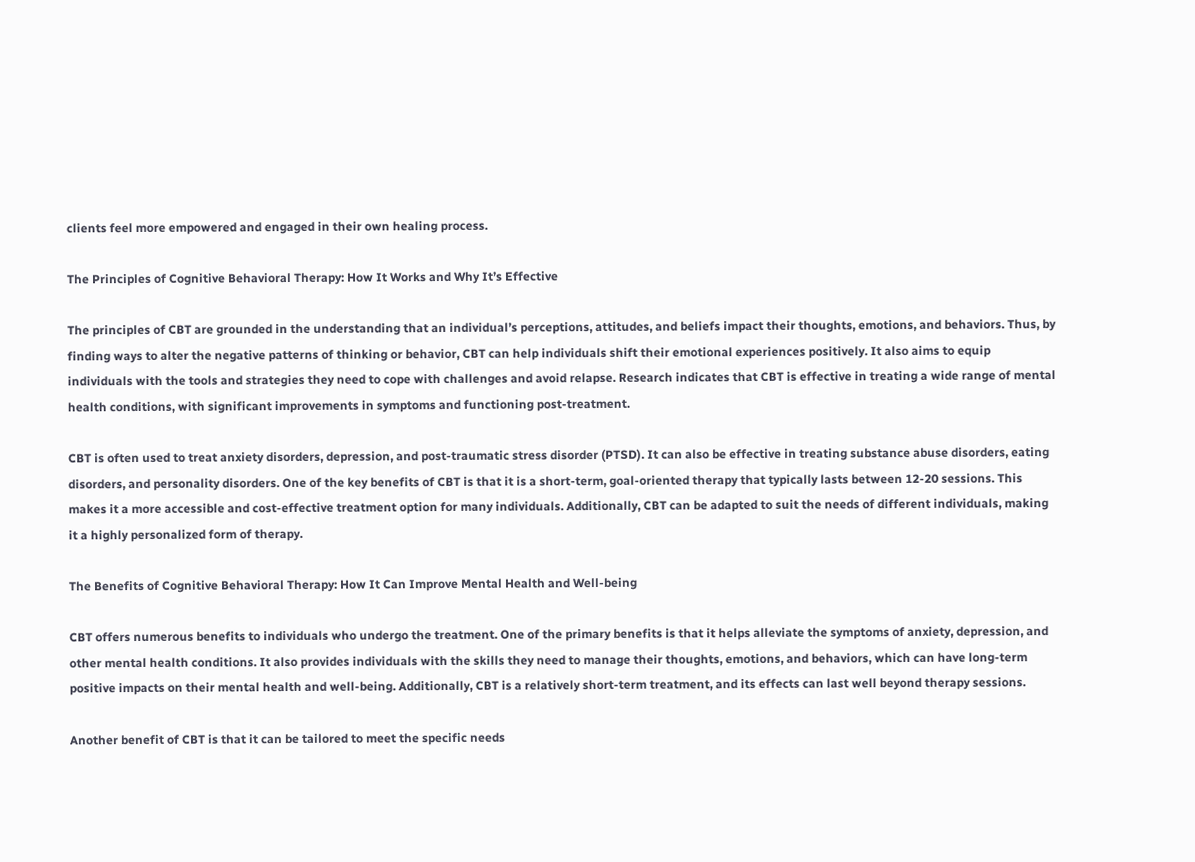clients feel more empowered and engaged in their own healing process.

The Principles of Cognitive Behavioral Therapy: How It Works and Why It’s Effective

The principles of CBT are grounded in the understanding that an individual’s perceptions, attitudes, and beliefs impact their thoughts, emotions, and behaviors. Thus, by finding ways to alter the negative patterns of thinking or behavior, CBT can help individuals shift their emotional experiences positively. It also aims to equip individuals with the tools and strategies they need to cope with challenges and avoid relapse. Research indicates that CBT is effective in treating a wide range of mental health conditions, with significant improvements in symptoms and functioning post-treatment.

CBT is often used to treat anxiety disorders, depression, and post-traumatic stress disorder (PTSD). It can also be effective in treating substance abuse disorders, eating disorders, and personality disorders. One of the key benefits of CBT is that it is a short-term, goal-oriented therapy that typically lasts between 12-20 sessions. This makes it a more accessible and cost-effective treatment option for many individuals. Additionally, CBT can be adapted to suit the needs of different individuals, making it a highly personalized form of therapy.

The Benefits of Cognitive Behavioral Therapy: How It Can Improve Mental Health and Well-being

CBT offers numerous benefits to individuals who undergo the treatment. One of the primary benefits is that it helps alleviate the symptoms of anxiety, depression, and other mental health conditions. It also provides individuals with the skills they need to manage their thoughts, emotions, and behaviors, which can have long-term positive impacts on their mental health and well-being. Additionally, CBT is a relatively short-term treatment, and its effects can last well beyond therapy sessions.

Another benefit of CBT is that it can be tailored to meet the specific needs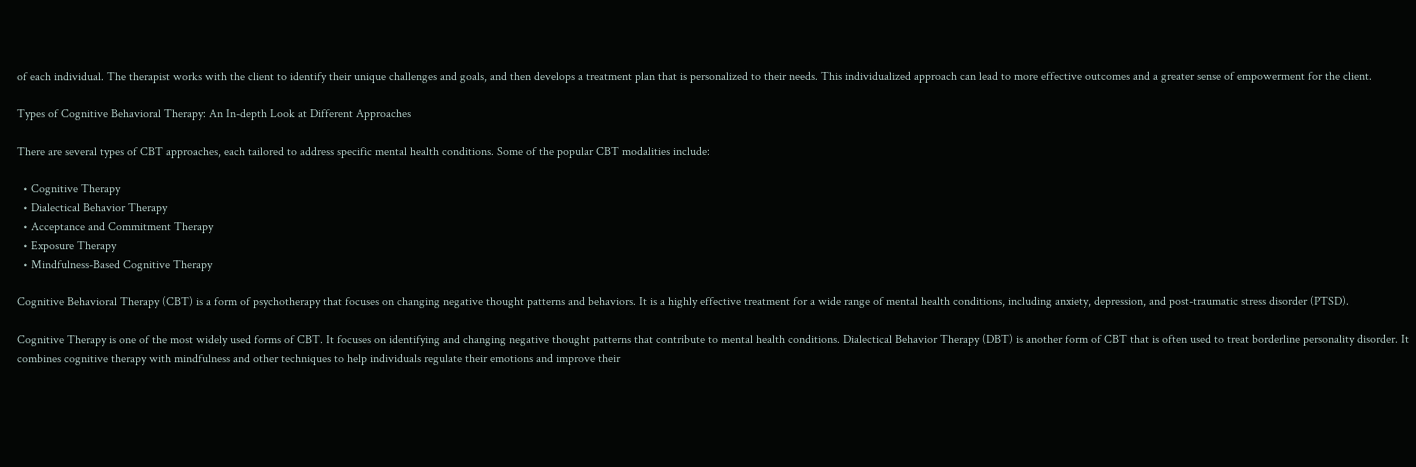of each individual. The therapist works with the client to identify their unique challenges and goals, and then develops a treatment plan that is personalized to their needs. This individualized approach can lead to more effective outcomes and a greater sense of empowerment for the client.

Types of Cognitive Behavioral Therapy: An In-depth Look at Different Approaches

There are several types of CBT approaches, each tailored to address specific mental health conditions. Some of the popular CBT modalities include:

  • Cognitive Therapy
  • Dialectical Behavior Therapy
  • Acceptance and Commitment Therapy
  • Exposure Therapy
  • Mindfulness-Based Cognitive Therapy

Cognitive Behavioral Therapy (CBT) is a form of psychotherapy that focuses on changing negative thought patterns and behaviors. It is a highly effective treatment for a wide range of mental health conditions, including anxiety, depression, and post-traumatic stress disorder (PTSD).

Cognitive Therapy is one of the most widely used forms of CBT. It focuses on identifying and changing negative thought patterns that contribute to mental health conditions. Dialectical Behavior Therapy (DBT) is another form of CBT that is often used to treat borderline personality disorder. It combines cognitive therapy with mindfulness and other techniques to help individuals regulate their emotions and improve their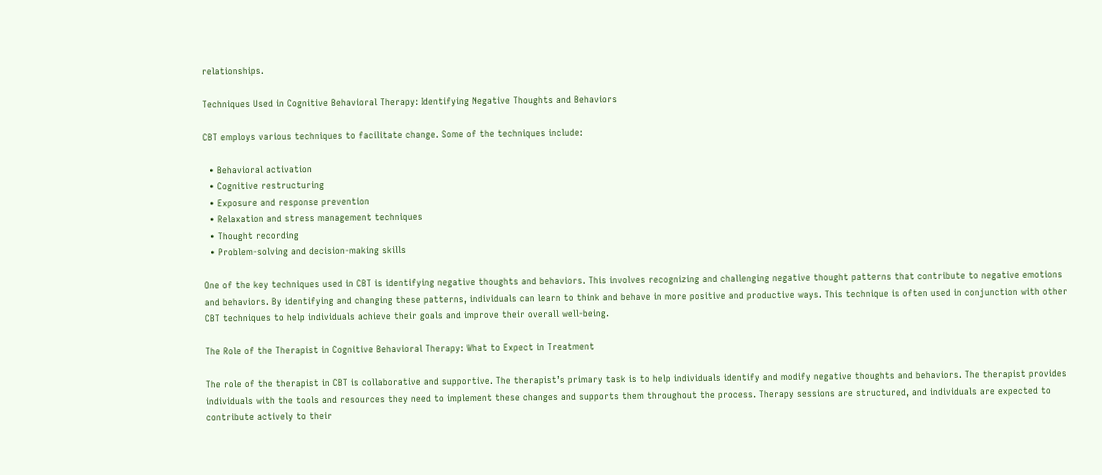relationships.

Techniques Used in Cognitive Behavioral Therapy: Identifying Negative Thoughts and Behaviors

CBT employs various techniques to facilitate change. Some of the techniques include:

  • Behavioral activation
  • Cognitive restructuring
  • Exposure and response prevention
  • Relaxation and stress management techniques
  • Thought recording
  • Problem-solving and decision-making skills

One of the key techniques used in CBT is identifying negative thoughts and behaviors. This involves recognizing and challenging negative thought patterns that contribute to negative emotions and behaviors. By identifying and changing these patterns, individuals can learn to think and behave in more positive and productive ways. This technique is often used in conjunction with other CBT techniques to help individuals achieve their goals and improve their overall well-being.

The Role of the Therapist in Cognitive Behavioral Therapy: What to Expect in Treatment

The role of the therapist in CBT is collaborative and supportive. The therapist’s primary task is to help individuals identify and modify negative thoughts and behaviors. The therapist provides individuals with the tools and resources they need to implement these changes and supports them throughout the process. Therapy sessions are structured, and individuals are expected to contribute actively to their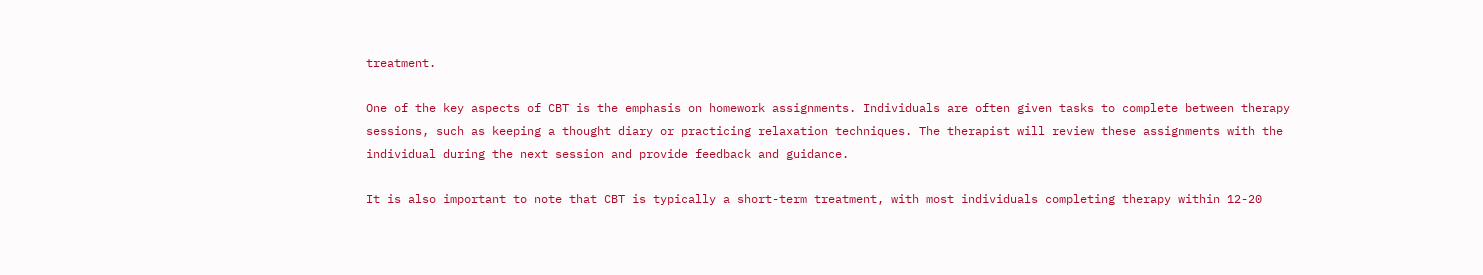treatment.

One of the key aspects of CBT is the emphasis on homework assignments. Individuals are often given tasks to complete between therapy sessions, such as keeping a thought diary or practicing relaxation techniques. The therapist will review these assignments with the individual during the next session and provide feedback and guidance.

It is also important to note that CBT is typically a short-term treatment, with most individuals completing therapy within 12-20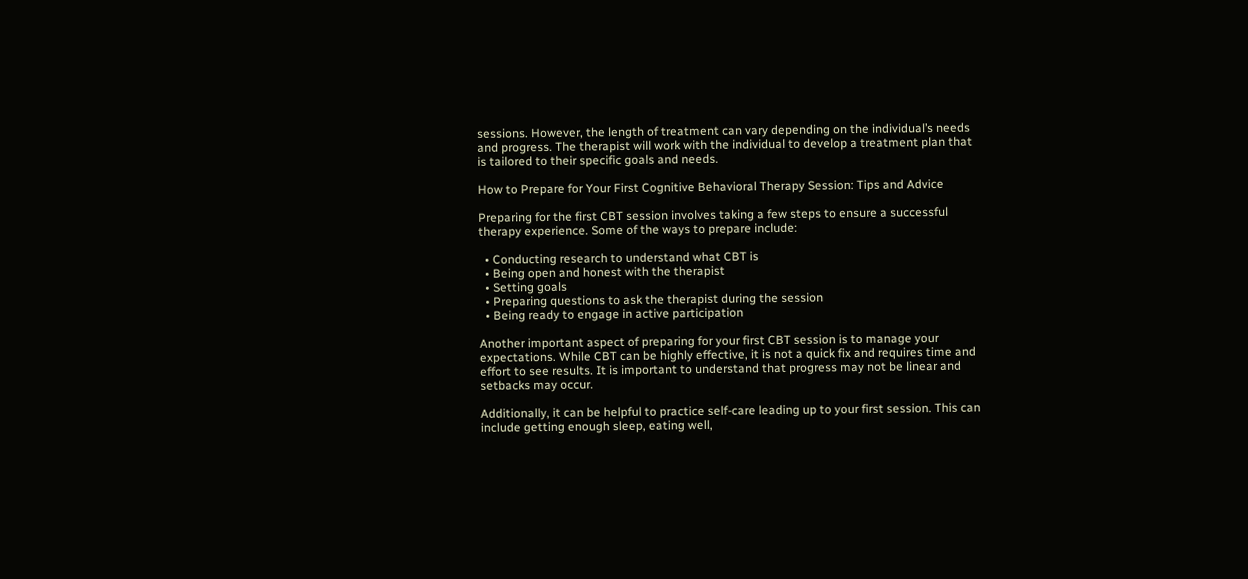sessions. However, the length of treatment can vary depending on the individual’s needs and progress. The therapist will work with the individual to develop a treatment plan that is tailored to their specific goals and needs.

How to Prepare for Your First Cognitive Behavioral Therapy Session: Tips and Advice

Preparing for the first CBT session involves taking a few steps to ensure a successful therapy experience. Some of the ways to prepare include:

  • Conducting research to understand what CBT is
  • Being open and honest with the therapist
  • Setting goals
  • Preparing questions to ask the therapist during the session
  • Being ready to engage in active participation

Another important aspect of preparing for your first CBT session is to manage your expectations. While CBT can be highly effective, it is not a quick fix and requires time and effort to see results. It is important to understand that progress may not be linear and setbacks may occur.

Additionally, it can be helpful to practice self-care leading up to your first session. This can include getting enough sleep, eating well,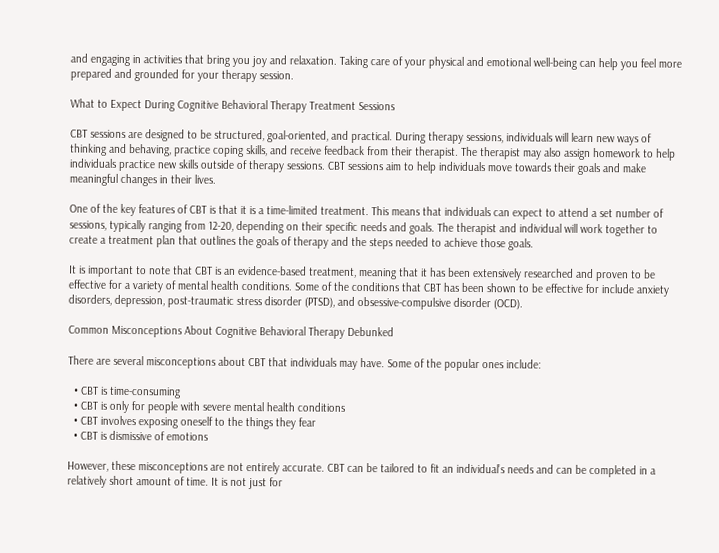and engaging in activities that bring you joy and relaxation. Taking care of your physical and emotional well-being can help you feel more prepared and grounded for your therapy session.

What to Expect During Cognitive Behavioral Therapy Treatment Sessions

CBT sessions are designed to be structured, goal-oriented, and practical. During therapy sessions, individuals will learn new ways of thinking and behaving, practice coping skills, and receive feedback from their therapist. The therapist may also assign homework to help individuals practice new skills outside of therapy sessions. CBT sessions aim to help individuals move towards their goals and make meaningful changes in their lives.

One of the key features of CBT is that it is a time-limited treatment. This means that individuals can expect to attend a set number of sessions, typically ranging from 12-20, depending on their specific needs and goals. The therapist and individual will work together to create a treatment plan that outlines the goals of therapy and the steps needed to achieve those goals.

It is important to note that CBT is an evidence-based treatment, meaning that it has been extensively researched and proven to be effective for a variety of mental health conditions. Some of the conditions that CBT has been shown to be effective for include anxiety disorders, depression, post-traumatic stress disorder (PTSD), and obsessive-compulsive disorder (OCD).

Common Misconceptions About Cognitive Behavioral Therapy Debunked

There are several misconceptions about CBT that individuals may have. Some of the popular ones include:

  • CBT is time-consuming
  • CBT is only for people with severe mental health conditions
  • CBT involves exposing oneself to the things they fear
  • CBT is dismissive of emotions

However, these misconceptions are not entirely accurate. CBT can be tailored to fit an individual’s needs and can be completed in a relatively short amount of time. It is not just for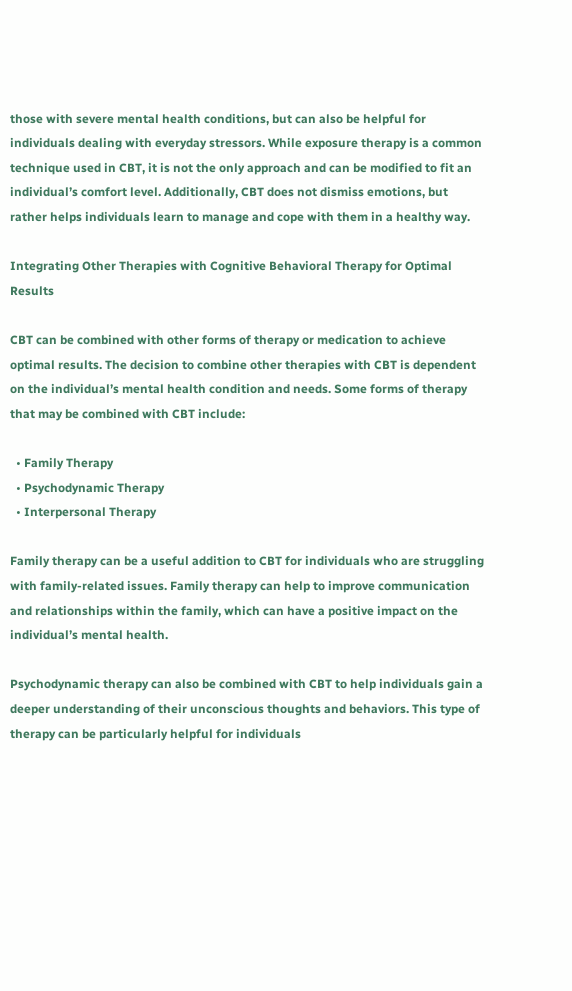those with severe mental health conditions, but can also be helpful for individuals dealing with everyday stressors. While exposure therapy is a common technique used in CBT, it is not the only approach and can be modified to fit an individual’s comfort level. Additionally, CBT does not dismiss emotions, but rather helps individuals learn to manage and cope with them in a healthy way.

Integrating Other Therapies with Cognitive Behavioral Therapy for Optimal Results

CBT can be combined with other forms of therapy or medication to achieve optimal results. The decision to combine other therapies with CBT is dependent on the individual’s mental health condition and needs. Some forms of therapy that may be combined with CBT include:

  • Family Therapy
  • Psychodynamic Therapy
  • Interpersonal Therapy

Family therapy can be a useful addition to CBT for individuals who are struggling with family-related issues. Family therapy can help to improve communication and relationships within the family, which can have a positive impact on the individual’s mental health.

Psychodynamic therapy can also be combined with CBT to help individuals gain a deeper understanding of their unconscious thoughts and behaviors. This type of therapy can be particularly helpful for individuals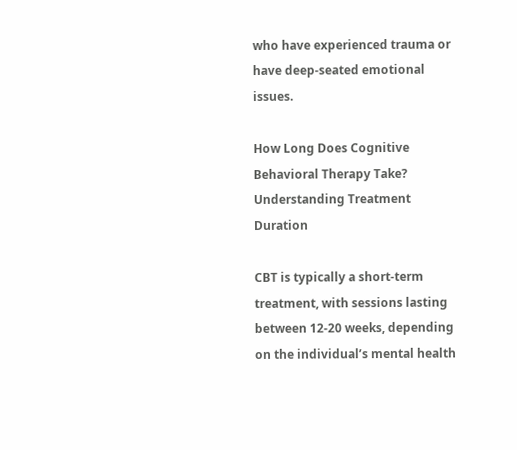who have experienced trauma or have deep-seated emotional issues.

How Long Does Cognitive Behavioral Therapy Take? Understanding Treatment Duration

CBT is typically a short-term treatment, with sessions lasting between 12-20 weeks, depending on the individual’s mental health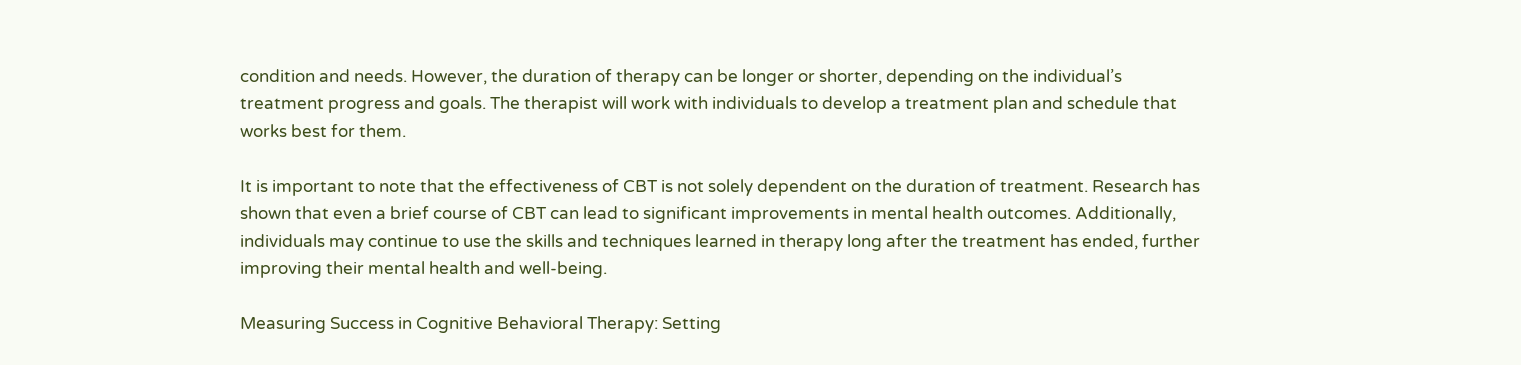condition and needs. However, the duration of therapy can be longer or shorter, depending on the individual’s treatment progress and goals. The therapist will work with individuals to develop a treatment plan and schedule that works best for them.

It is important to note that the effectiveness of CBT is not solely dependent on the duration of treatment. Research has shown that even a brief course of CBT can lead to significant improvements in mental health outcomes. Additionally, individuals may continue to use the skills and techniques learned in therapy long after the treatment has ended, further improving their mental health and well-being.

Measuring Success in Cognitive Behavioral Therapy: Setting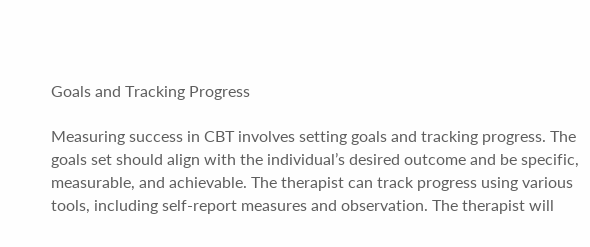Goals and Tracking Progress

Measuring success in CBT involves setting goals and tracking progress. The goals set should align with the individual’s desired outcome and be specific, measurable, and achievable. The therapist can track progress using various tools, including self-report measures and observation. The therapist will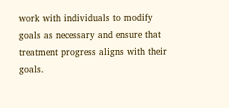work with individuals to modify goals as necessary and ensure that treatment progress aligns with their goals.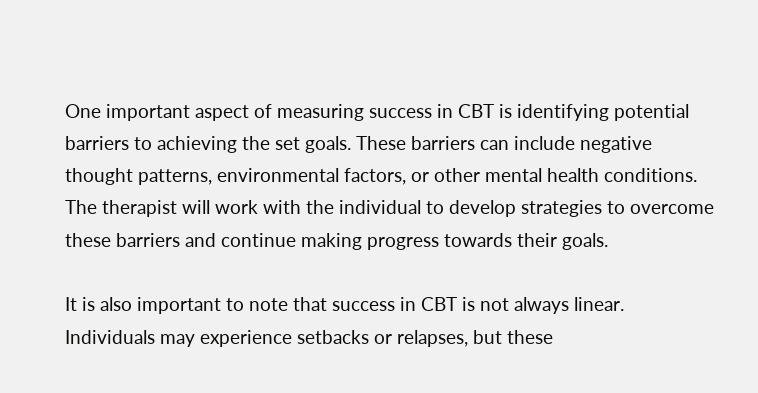One important aspect of measuring success in CBT is identifying potential barriers to achieving the set goals. These barriers can include negative thought patterns, environmental factors, or other mental health conditions. The therapist will work with the individual to develop strategies to overcome these barriers and continue making progress towards their goals.

It is also important to note that success in CBT is not always linear. Individuals may experience setbacks or relapses, but these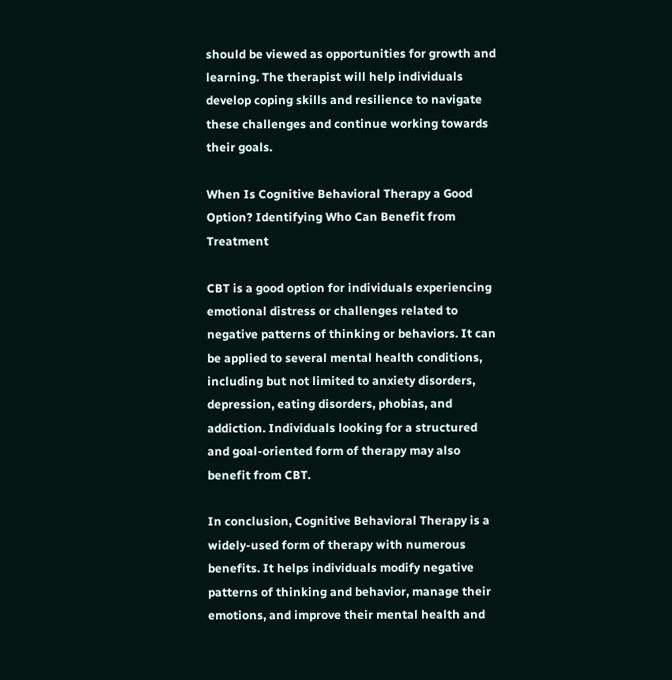should be viewed as opportunities for growth and learning. The therapist will help individuals develop coping skills and resilience to navigate these challenges and continue working towards their goals.

When Is Cognitive Behavioral Therapy a Good Option? Identifying Who Can Benefit from Treatment

CBT is a good option for individuals experiencing emotional distress or challenges related to negative patterns of thinking or behaviors. It can be applied to several mental health conditions, including but not limited to anxiety disorders, depression, eating disorders, phobias, and addiction. Individuals looking for a structured and goal-oriented form of therapy may also benefit from CBT.

In conclusion, Cognitive Behavioral Therapy is a widely-used form of therapy with numerous benefits. It helps individuals modify negative patterns of thinking and behavior, manage their emotions, and improve their mental health and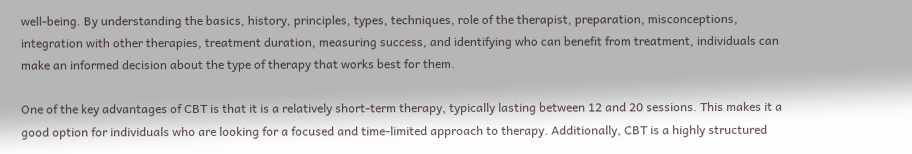well-being. By understanding the basics, history, principles, types, techniques, role of the therapist, preparation, misconceptions, integration with other therapies, treatment duration, measuring success, and identifying who can benefit from treatment, individuals can make an informed decision about the type of therapy that works best for them.

One of the key advantages of CBT is that it is a relatively short-term therapy, typically lasting between 12 and 20 sessions. This makes it a good option for individuals who are looking for a focused and time-limited approach to therapy. Additionally, CBT is a highly structured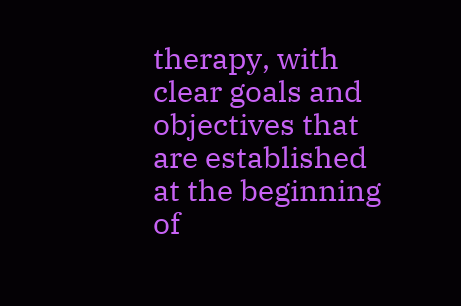therapy, with clear goals and objectives that are established at the beginning of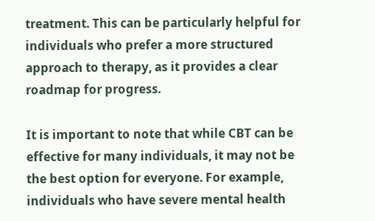treatment. This can be particularly helpful for individuals who prefer a more structured approach to therapy, as it provides a clear roadmap for progress.

It is important to note that while CBT can be effective for many individuals, it may not be the best option for everyone. For example, individuals who have severe mental health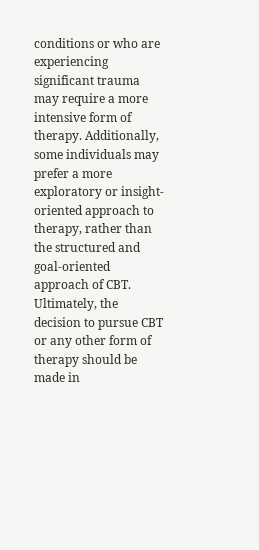conditions or who are experiencing significant trauma may require a more intensive form of therapy. Additionally, some individuals may prefer a more exploratory or insight-oriented approach to therapy, rather than the structured and goal-oriented approach of CBT. Ultimately, the decision to pursue CBT or any other form of therapy should be made in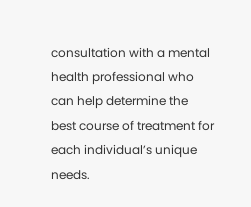consultation with a mental health professional who can help determine the best course of treatment for each individual’s unique needs.